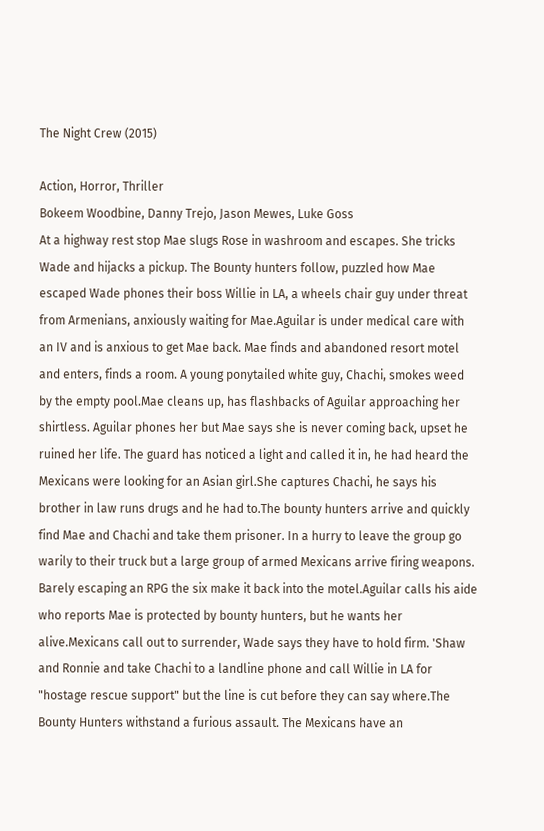The Night Crew (2015)

Action, Horror, Thriller
Bokeem Woodbine, Danny Trejo, Jason Mewes, Luke Goss
At a highway rest stop Mae slugs Rose in washroom and escapes. She tricks Wade and hijacks a pickup. The Bounty hunters follow, puzzled how Mae escaped Wade phones their boss Willie in LA, a wheels chair guy under threat from Armenians, anxiously waiting for Mae.Aguilar is under medical care with an IV and is anxious to get Mae back. Mae finds and abandoned resort motel and enters, finds a room. A young ponytailed white guy, Chachi, smokes weed by the empty pool.Mae cleans up, has flashbacks of Aguilar approaching her shirtless. Aguilar phones her but Mae says she is never coming back, upset he ruined her life. The guard has noticed a light and called it in, he had heard the Mexicans were looking for an Asian girl.She captures Chachi, he says his brother in law runs drugs and he had to.The bounty hunters arrive and quickly find Mae and Chachi and take them prisoner. In a hurry to leave the group go warily to their truck but a large group of armed Mexicans arrive firing weapons. Barely escaping an RPG the six make it back into the motel.Aguilar calls his aide who reports Mae is protected by bounty hunters, but he wants her alive.Mexicans call out to surrender, Wade says they have to hold firm. 'Shaw and Ronnie and take Chachi to a landline phone and call Willie in LA for "hostage rescue support" but the line is cut before they can say where.The Bounty Hunters withstand a furious assault. The Mexicans have an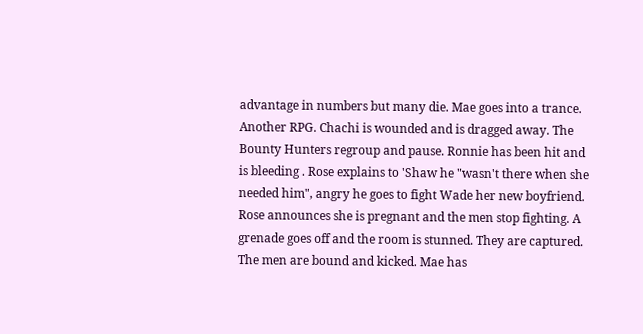advantage in numbers but many die. Mae goes into a trance. Another RPG. Chachi is wounded and is dragged away. The Bounty Hunters regroup and pause. Ronnie has been hit and is bleeding . Rose explains to 'Shaw he "wasn't there when she needed him", angry he goes to fight Wade her new boyfriend. Rose announces she is pregnant and the men stop fighting. A grenade goes off and the room is stunned. They are captured. The men are bound and kicked. Mae has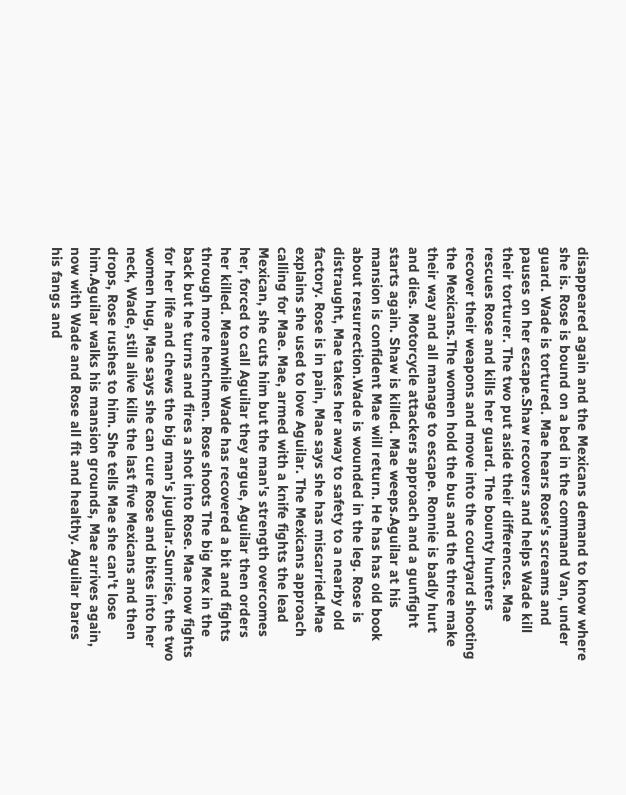disappeared again and the Mexicans demand to know where she is. Rose is bound on a bed in the command Van, under guard. Wade is tortured. Mae hears Rose's screams and pauses on her escape.Shaw recovers and helps Wade kill their torturer. The two put aside their differences. Mae rescues Rose and kills her guard. The bounty hunters recover their weapons and move into the courtyard shooting the Mexicans.The women hold the bus and the three make their way and all manage to escape. Ronnie is badly hurt and dies. Motorcycle attackers approach and a gunfight starts again. Shaw is killed. Mae weeps.Aguilar at his mansion is confident Mae will return. He has has old book about resurrection.Wade is wounded in the leg. Rose is distraught, Mae takes her away to safety to a nearby old factory. Rose is in pain, Mae says she has miscarried.Mae explains she used to love Aguilar. The Mexicans approach calling for Mae. Mae, armed with a knife fights the lead Mexican, she cuts him but the man's strength overcomes her, forced to call Aguilar they argue, Aguilar then orders her killed. Meanwhile Wade has recovered a bit and fights through more henchmen. Rose shoots The big Mex in the back but he turns and fires a shot into Rose. Mae now fights for her life and chews the big man's jugular.Sunrise, the two women hug, Mae says she can cure Rose and bites into her neck, Wade, still alive kills the last five Mexicans and then drops, Rose rushes to him. She tells Mae she can't lose him.Aguilar walks his mansion grounds, Mae arrives again, now with Wade and Rose all fit and healthy. Aguilar bares his fangs and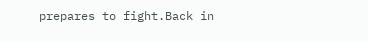prepares to fight.Back in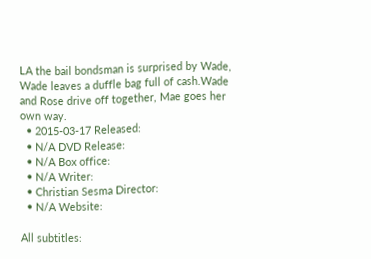LA the bail bondsman is surprised by Wade, Wade leaves a duffle bag full of cash.Wade and Rose drive off together, Mae goes her own way.
  • 2015-03-17 Released:
  • N/A DVD Release:
  • N/A Box office:
  • N/A Writer:
  • Christian Sesma Director:
  • N/A Website:

All subtitles: